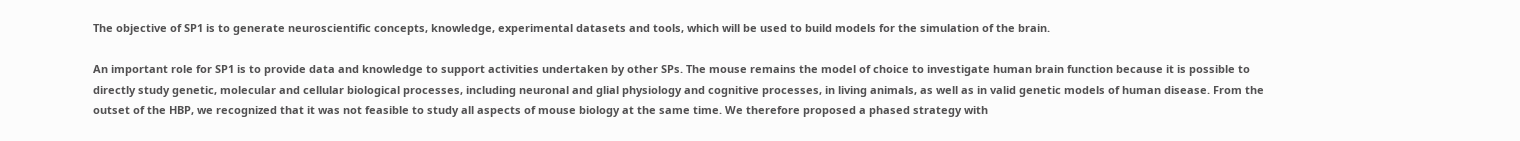The objective of SP1 is to generate neuroscientific concepts, knowledge, experimental datasets and tools, which will be used to build models for the simulation of the brain.

An important role for SP1 is to provide data and knowledge to support activities undertaken by other SPs. The mouse remains the model of choice to investigate human brain function because it is possible to directly study genetic, molecular and cellular biological processes, including neuronal and glial physiology and cognitive processes, in living animals, as well as in valid genetic models of human disease. From the outset of the HBP, we recognized that it was not feasible to study all aspects of mouse biology at the same time. We therefore proposed a phased strategy with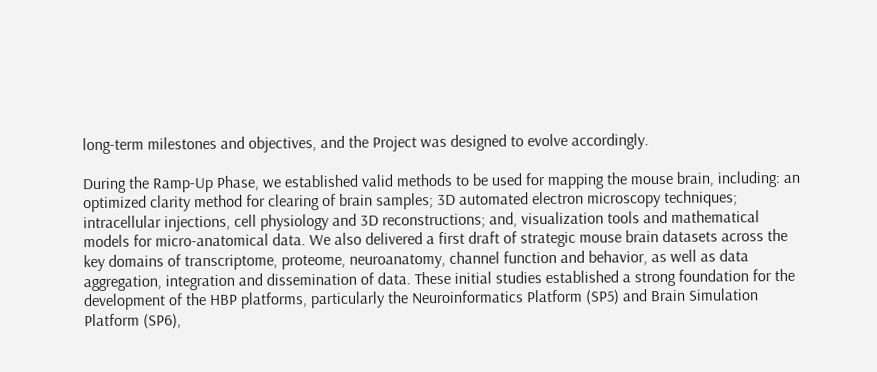long-term milestones and objectives, and the Project was designed to evolve accordingly.

During the Ramp-Up Phase, we established valid methods to be used for mapping the mouse brain, including: an optimized clarity method for clearing of brain samples; 3D automated electron microscopy techniques; intracellular injections, cell physiology and 3D reconstructions; and, visualization tools and mathematical models for micro-anatomical data. We also delivered a first draft of strategic mouse brain datasets across the key domains of transcriptome, proteome, neuroanatomy, channel function and behavior, as well as data aggregation, integration and dissemination of data. These initial studies established a strong foundation for the development of the HBP platforms, particularly the Neuroinformatics Platform (SP5) and Brain Simulation Platform (SP6),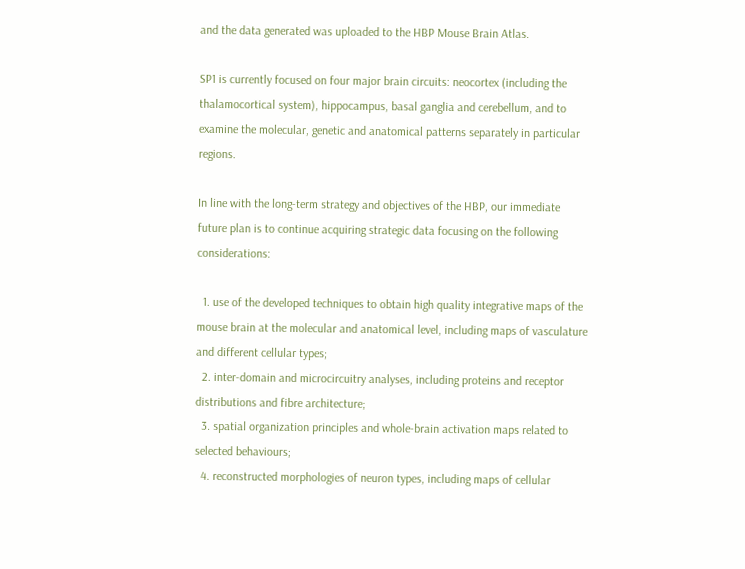and the data generated was uploaded to the HBP Mouse Brain Atlas.

SP1 is currently focused on four major brain circuits: neocortex (including the thalamocortical system), hippocampus, basal ganglia and cerebellum, and to examine the molecular, genetic and anatomical patterns separately in particular regions.

In line with the long-term strategy and objectives of the HBP, our immediate future plan is to continue acquiring strategic data focusing on the following considerations:

  1. use of the developed techniques to obtain high quality integrative maps of the mouse brain at the molecular and anatomical level, including maps of vasculature and different cellular types;
  2. inter-domain and microcircuitry analyses, including proteins and receptor distributions and fibre architecture;
  3. spatial organization principles and whole-brain activation maps related to selected behaviours;
  4. reconstructed morphologies of neuron types, including maps of cellular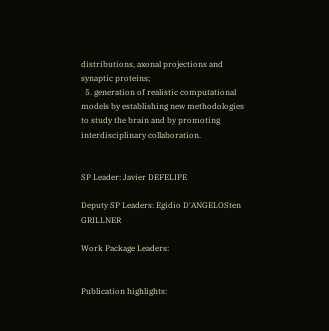distributions, axonal projections and synaptic proteins;
  5. generation of realistic computational models by establishing new methodologies to study the brain and by promoting interdisciplinary collaboration.


SP Leader: Javier DEFELIPE

Deputy SP Leaders: Egidio D'ANGELOSten GRILLNER

Work Package Leaders:


Publication highlights: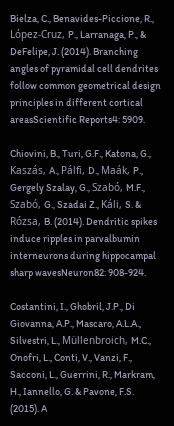Bielza, C., Benavides-Piccione, R., López-Cruz, P., Larranaga, P., & DeFelipe, J. (2014). Branching angles of pyramidal cell dendrites follow common geometrical design principles in different cortical areasScientific Reports4: 5909.

Chiovini, B., Turi, G.F., Katona, G., Kaszás, A., Pálfi, D., Maák, P., Gergely Szalay, G., Szabó, M.F., Szabó, G., Szadai Z., Káli, S. & Rózsa, B. (2014). Dendritic spikes induce ripples in parvalbumin interneurons during hippocampal sharp wavesNeuron82: 908-924.

Costantini, I., Ghobril, J.P., Di Giovanna, A.P., Mascaro, A.L.A., Silvestri, L., Müllenbroich, M.C., Onofri, L., Conti, V., Vanzi, F., Sacconi, L., Guerrini, R., Markram, H., Iannello, G. & Pavone, F.S. (2015). A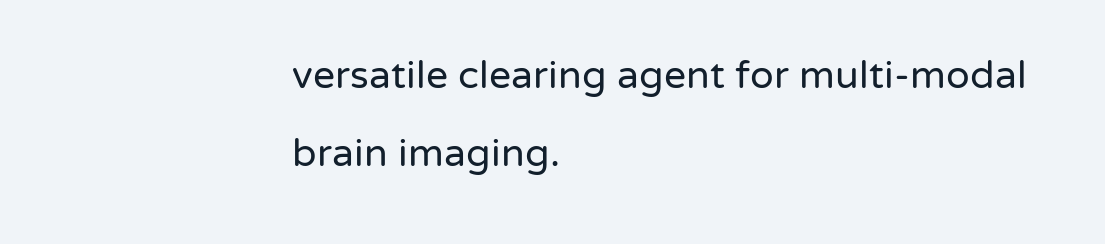versatile clearing agent for multi-modal brain imaging.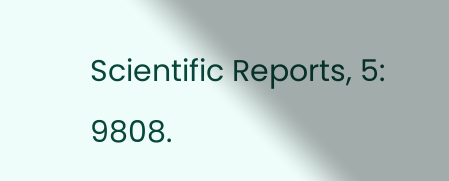Scientific Reports, 5: 9808.